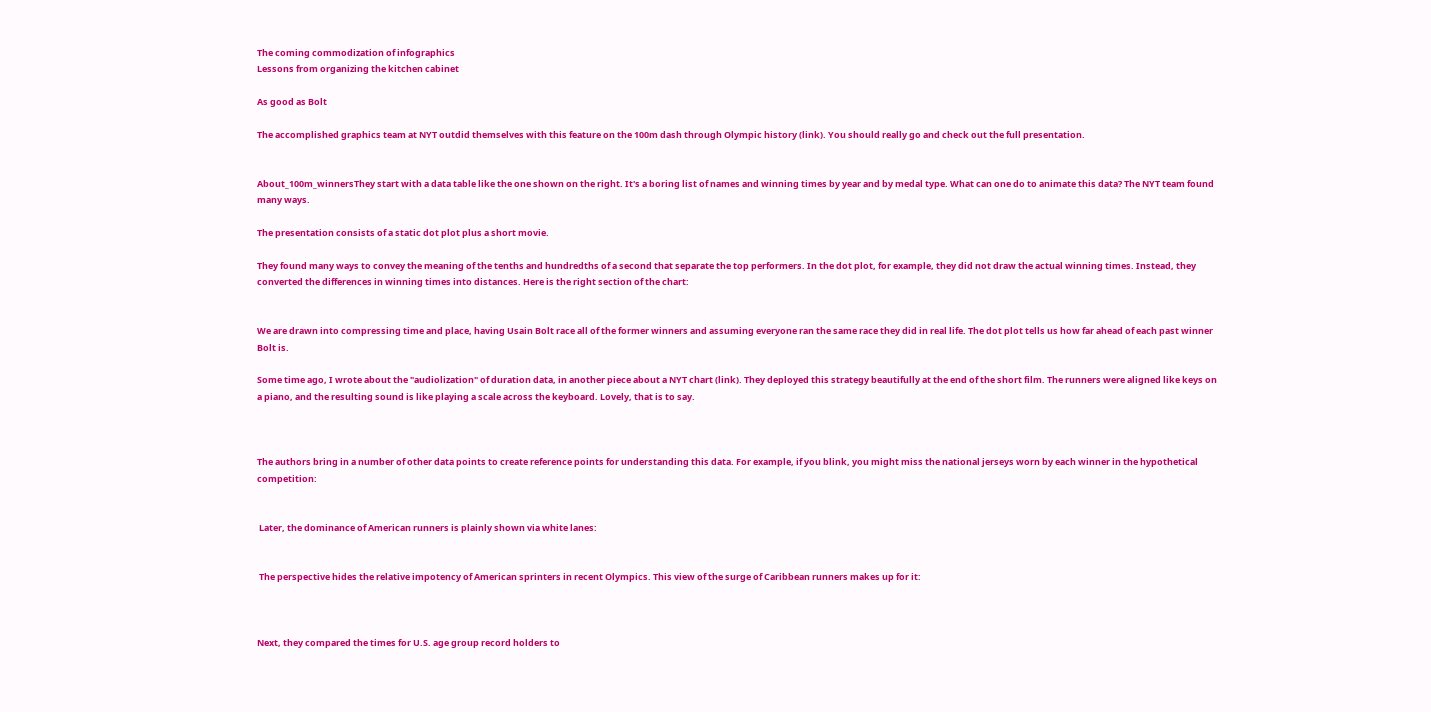The coming commodization of infographics
Lessons from organizing the kitchen cabinet

As good as Bolt

The accomplished graphics team at NYT outdid themselves with this feature on the 100m dash through Olympic history (link). You should really go and check out the full presentation.


About_100m_winnersThey start with a data table like the one shown on the right. It's a boring list of names and winning times by year and by medal type. What can one do to animate this data? The NYT team found many ways.

The presentation consists of a static dot plot plus a short movie.

They found many ways to convey the meaning of the tenths and hundredths of a second that separate the top performers. In the dot plot, for example, they did not draw the actual winning times. Instead, they converted the differences in winning times into distances. Here is the right section of the chart:


We are drawn into compressing time and place, having Usain Bolt race all of the former winners and assuming everyone ran the same race they did in real life. The dot plot tells us how far ahead of each past winner Bolt is.

Some time ago, I wrote about the "audiolization" of duration data, in another piece about a NYT chart (link). They deployed this strategy beautifully at the end of the short film. The runners were aligned like keys on a piano, and the resulting sound is like playing a scale across the keyboard. Lovely, that is to say.



The authors bring in a number of other data points to create reference points for understanding this data. For example, if you blink, you might miss the national jerseys worn by each winner in the hypothetical competition:


 Later, the dominance of American runners is plainly shown via white lanes:


 The perspective hides the relative impotency of American sprinters in recent Olympics. This view of the surge of Caribbean runners makes up for it:



Next, they compared the times for U.S. age group record holders to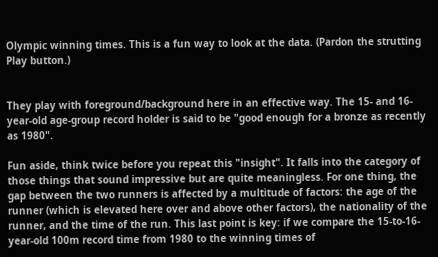Olympic winning times. This is a fun way to look at the data. (Pardon the strutting Play button.)


They play with foreground/background here in an effective way. The 15- and 16-year-old age-group record holder is said to be "good enough for a bronze as recently as 1980".

Fun aside, think twice before you repeat this "insight". It falls into the category of those things that sound impressive but are quite meaningless. For one thing, the gap between the two runners is affected by a multitude of factors: the age of the runner (which is elevated here over and above other factors), the nationality of the runner, and the time of the run. This last point is key: if we compare the 15-to-16-year-old 100m record time from 1980 to the winning times of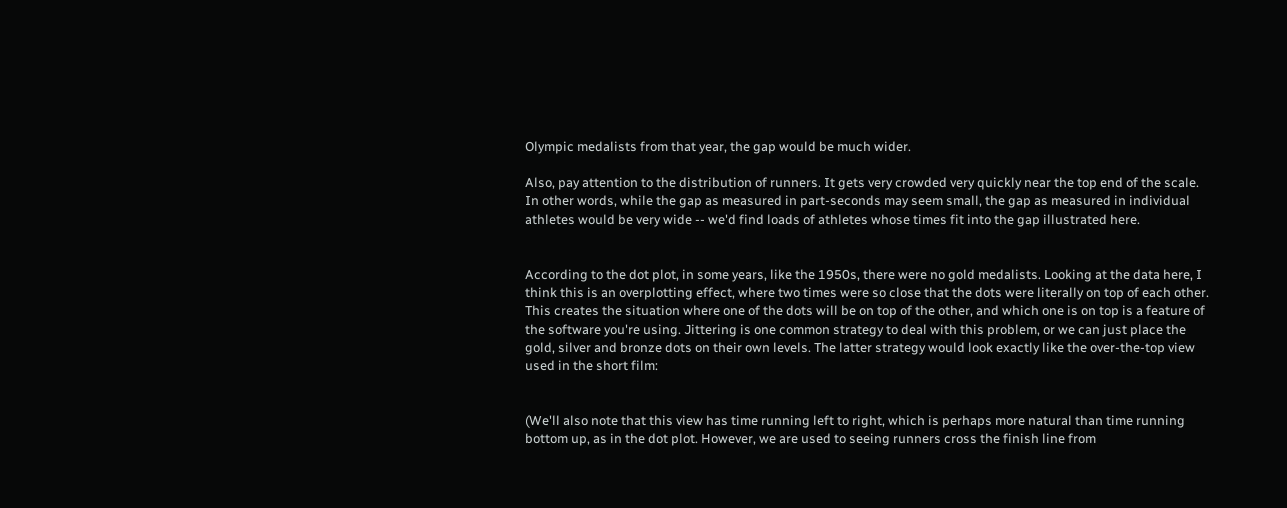Olympic medalists from that year, the gap would be much wider.

Also, pay attention to the distribution of runners. It gets very crowded very quickly near the top end of the scale. In other words, while the gap as measured in part-seconds may seem small, the gap as measured in individual athletes would be very wide -- we'd find loads of athletes whose times fit into the gap illustrated here.


According to the dot plot, in some years, like the 1950s, there were no gold medalists. Looking at the data here, I think this is an overplotting effect, where two times were so close that the dots were literally on top of each other. This creates the situation where one of the dots will be on top of the other, and which one is on top is a feature of the software you're using. Jittering is one common strategy to deal with this problem, or we can just place the gold, silver and bronze dots on their own levels. The latter strategy would look exactly like the over-the-top view used in the short film:


(We'll also note that this view has time running left to right, which is perhaps more natural than time running bottom up, as in the dot plot. However, we are used to seeing runners cross the finish line from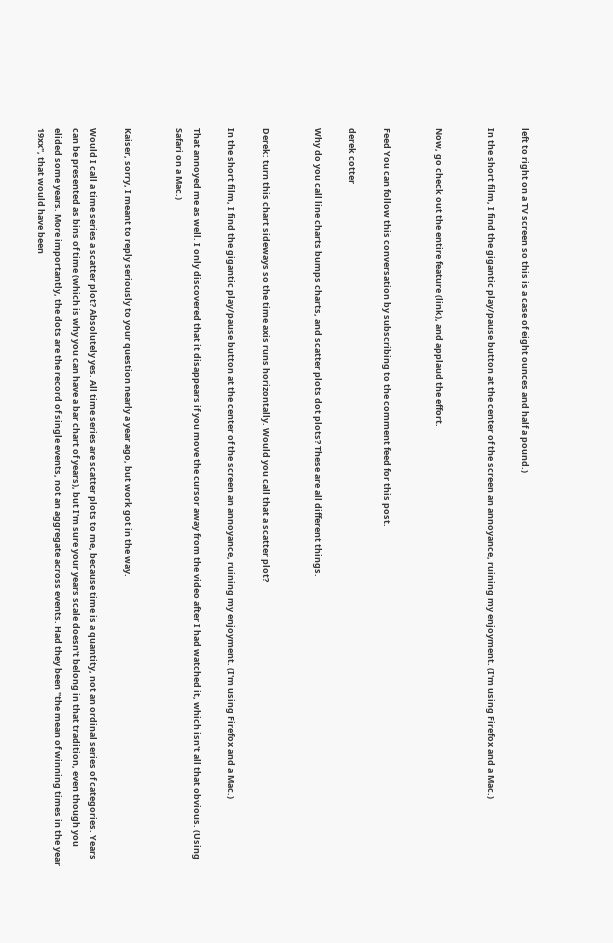left to right on a TV screen so this is a case of eight ounces and half a pound.)

In the short film, I find the gigantic play/pause button at the center of the screen an annoyance, ruining my enjoyment. (I'm using Firefox and a Mac.)


Now, go check out the entire feature (link), and applaud the effort.


Feed You can follow this conversation by subscribing to the comment feed for this post.

derek cotter

Why do you call line charts bumps charts, and scatter plots dot plots? These are all different things.


Derek: turn this chart sideways so the time axis runs horizontally. Would you call that a scatter plot?

In the short film, I find the gigantic play/pause button at the center of the screen an annoyance, ruining my enjoyment. (I'm using Firefox and a Mac.)

That annoyed me as well. I only discovered that it disappears if you move the cursor away from the video after I had watched it, which isn't all that obvious. (Using Safari on a Mac.)


Kaiser, sorry, I meant to reply seriously to your question nearly a year ago, but work got in the way.

Would I call a time series a scatter plot? Absolutely yes. All time series are scatter plots to me, because time is a quantity, not an ordinal series of categories. Years can be presented as bins of time (which is why you can have a bar chart of years), but I'm sure your years scale doesn't belong in that tradition, even though you elided some years. More importantly, the dots are the record of single events, not an aggregate across events. Had they been "the mean of winning times in the year 19xx", that would have been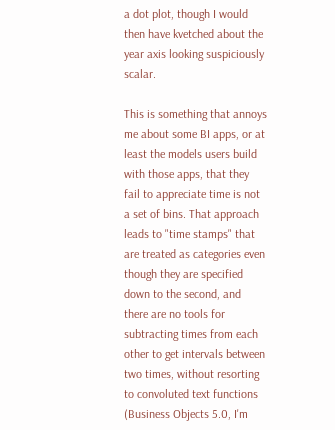a dot plot, though I would then have kvetched about the year axis looking suspiciously scalar.

This is something that annoys me about some BI apps, or at least the models users build with those apps, that they fail to appreciate time is not a set of bins. That approach leads to "time stamps" that are treated as categories even though they are specified down to the second, and there are no tools for subtracting times from each other to get intervals between two times, without resorting to convoluted text functions (Business Objects 5.0, I'm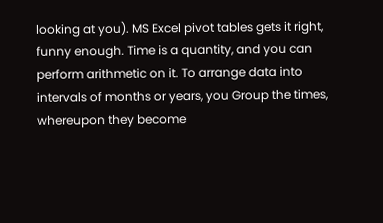looking at you). MS Excel pivot tables gets it right, funny enough. Time is a quantity, and you can perform arithmetic on it. To arrange data into intervals of months or years, you Group the times, whereupon they become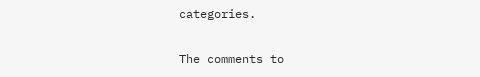categories.

The comments to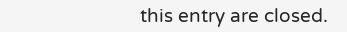this entry are closed.